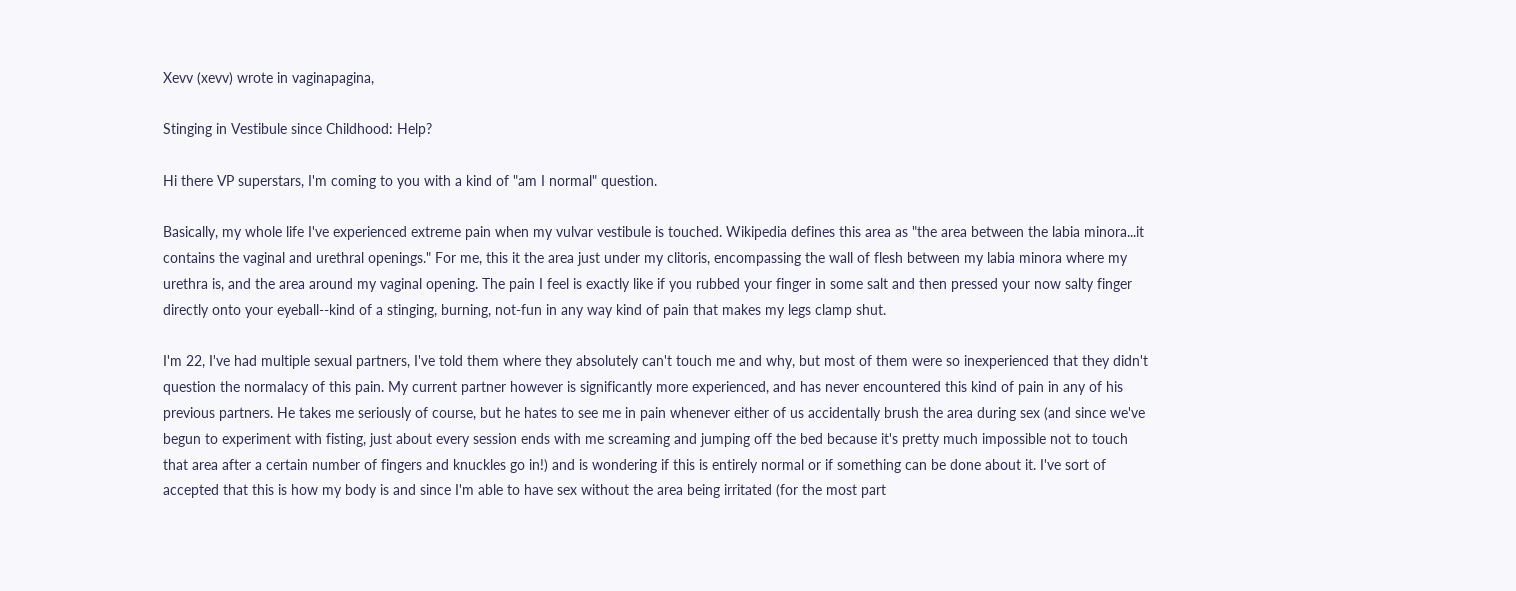Xevv (xevv) wrote in vaginapagina,

Stinging in Vestibule since Childhood: Help?

Hi there VP superstars, I'm coming to you with a kind of "am I normal" question.

Basically, my whole life I've experienced extreme pain when my vulvar vestibule is touched. Wikipedia defines this area as "the area between the labia minora...it contains the vaginal and urethral openings." For me, this it the area just under my clitoris, encompassing the wall of flesh between my labia minora where my urethra is, and the area around my vaginal opening. The pain I feel is exactly like if you rubbed your finger in some salt and then pressed your now salty finger directly onto your eyeball--kind of a stinging, burning, not-fun in any way kind of pain that makes my legs clamp shut.

I'm 22, I've had multiple sexual partners, I've told them where they absolutely can't touch me and why, but most of them were so inexperienced that they didn't question the normalacy of this pain. My current partner however is significantly more experienced, and has never encountered this kind of pain in any of his previous partners. He takes me seriously of course, but he hates to see me in pain whenever either of us accidentally brush the area during sex (and since we've begun to experiment with fisting, just about every session ends with me screaming and jumping off the bed because it's pretty much impossible not to touch that area after a certain number of fingers and knuckles go in!) and is wondering if this is entirely normal or if something can be done about it. I've sort of accepted that this is how my body is and since I'm able to have sex without the area being irritated (for the most part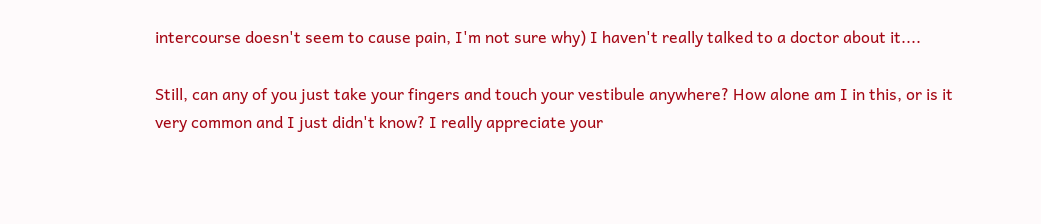intercourse doesn't seem to cause pain, I'm not sure why) I haven't really talked to a doctor about it....

Still, can any of you just take your fingers and touch your vestibule anywhere? How alone am I in this, or is it very common and I just didn't know? I really appreciate your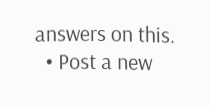answers on this.
  • Post a new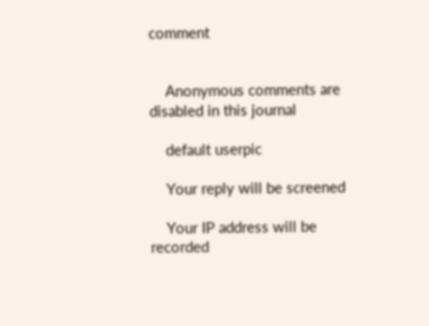comment


    Anonymous comments are disabled in this journal

    default userpic

    Your reply will be screened

    Your IP address will be recorded